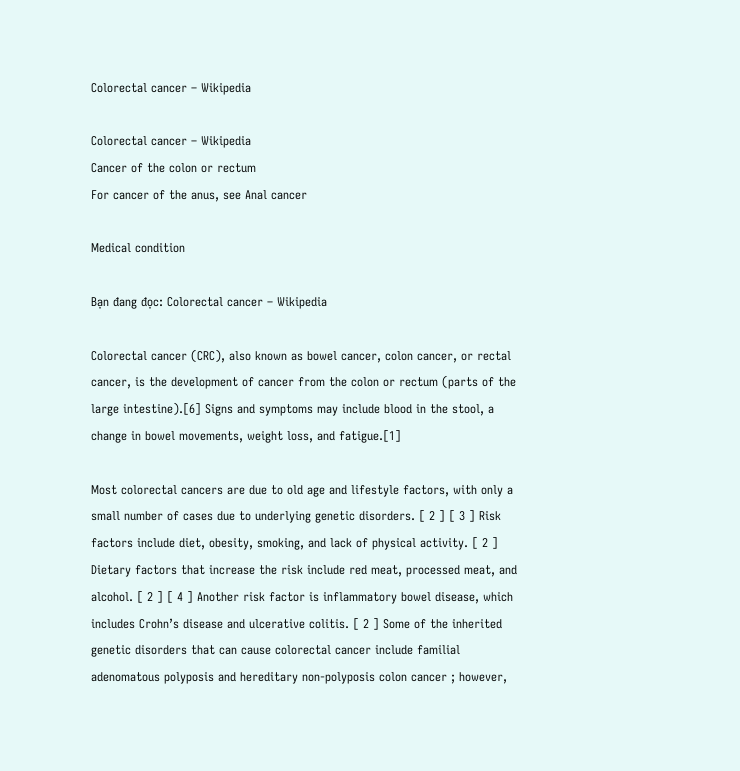Colorectal cancer – Wikipedia

Colorectal cancer – Wikipedia
Cancer of the colon or rectum
For cancer of the anus, see Anal cancer

Medical condition

Bạn đang đọc: Colorectal cancer – Wikipedia

Colorectal cancer (CRC), also known as bowel cancer, colon cancer, or rectal cancer, is the development of cancer from the colon or rectum (parts of the large intestine).[6] Signs and symptoms may include blood in the stool, a change in bowel movements, weight loss, and fatigue.[1]

Most colorectal cancers are due to old age and lifestyle factors, with only a small number of cases due to underlying genetic disorders. [ 2 ] [ 3 ] Risk factors include diet, obesity, smoking, and lack of physical activity. [ 2 ] Dietary factors that increase the risk include red meat, processed meat, and alcohol. [ 2 ] [ 4 ] Another risk factor is inflammatory bowel disease, which includes Crohn’s disease and ulcerative colitis. [ 2 ] Some of the inherited genetic disorders that can cause colorectal cancer include familial adenomatous polyposis and hereditary non-polyposis colon cancer ; however,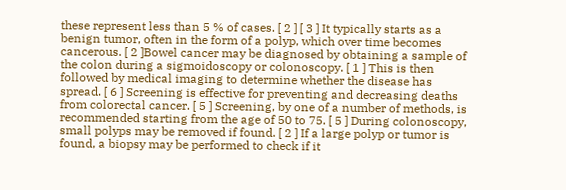these represent less than 5 % of cases. [ 2 ] [ 3 ] It typically starts as a benign tumor, often in the form of a polyp, which over time becomes cancerous. [ 2 ]Bowel cancer may be diagnosed by obtaining a sample of the colon during a sigmoidoscopy or colonoscopy. [ 1 ] This is then followed by medical imaging to determine whether the disease has spread. [ 6 ] Screening is effective for preventing and decreasing deaths from colorectal cancer. [ 5 ] Screening, by one of a number of methods, is recommended starting from the age of 50 to 75. [ 5 ] During colonoscopy, small polyps may be removed if found. [ 2 ] If a large polyp or tumor is found, a biopsy may be performed to check if it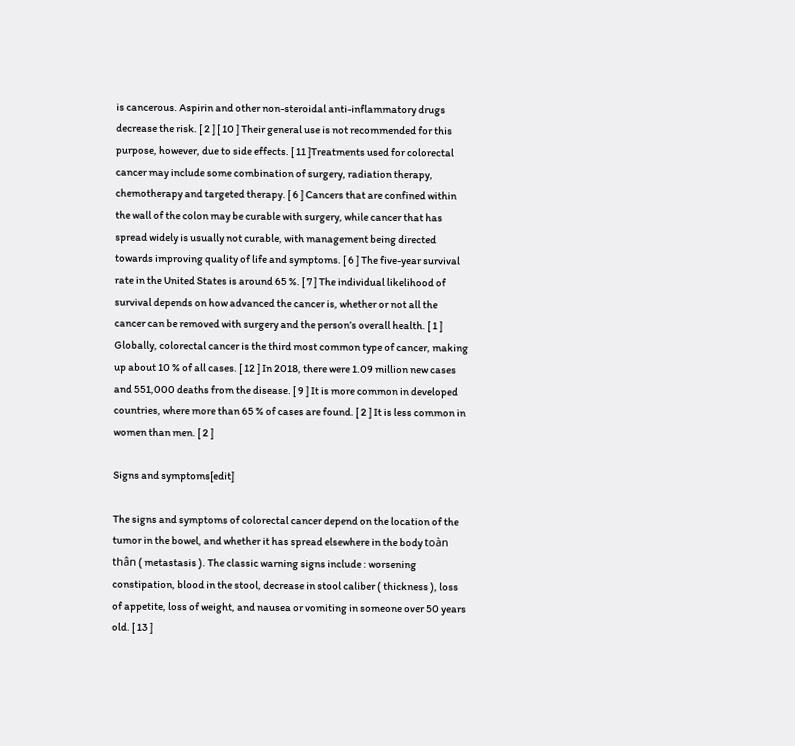is cancerous. Aspirin and other non-steroidal anti-inflammatory drugs decrease the risk. [ 2 ] [ 10 ] Their general use is not recommended for this purpose, however, due to side effects. [ 11 ]Treatments used for colorectal cancer may include some combination of surgery, radiation therapy, chemotherapy and targeted therapy. [ 6 ] Cancers that are confined within the wall of the colon may be curable with surgery, while cancer that has spread widely is usually not curable, with management being directed towards improving quality of life and symptoms. [ 6 ] The five-year survival rate in the United States is around 65 %. [ 7 ] The individual likelihood of survival depends on how advanced the cancer is, whether or not all the cancer can be removed with surgery and the person’s overall health. [ 1 ] Globally, colorectal cancer is the third most common type of cancer, making up about 10 % of all cases. [ 12 ] In 2018, there were 1.09 million new cases and 551,000 deaths from the disease. [ 9 ] It is more common in developed countries, where more than 65 % of cases are found. [ 2 ] It is less common in women than men. [ 2 ]

Signs and symptoms[edit]

The signs and symptoms of colorectal cancer depend on the location of the tumor in the bowel, and whether it has spread elsewhere in the body toàn thân ( metastasis ). The classic warning signs include : worsening constipation, blood in the stool, decrease in stool caliber ( thickness ), loss of appetite, loss of weight, and nausea or vomiting in someone over 50 years old. [ 13 ]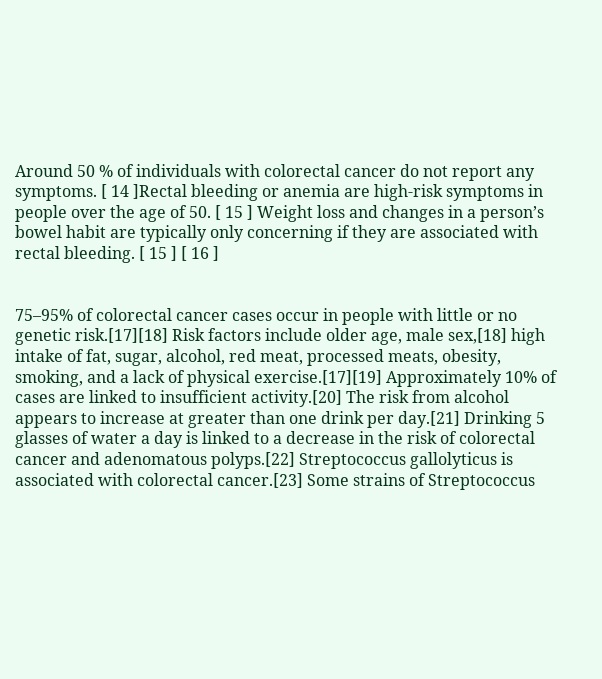Around 50 % of individuals with colorectal cancer do not report any symptoms. [ 14 ]Rectal bleeding or anemia are high-risk symptoms in people over the age of 50. [ 15 ] Weight loss and changes in a person’s bowel habit are typically only concerning if they are associated with rectal bleeding. [ 15 ] [ 16 ]


75–95% of colorectal cancer cases occur in people with little or no genetic risk.[17][18] Risk factors include older age, male sex,[18] high intake of fat, sugar, alcohol, red meat, processed meats, obesity, smoking, and a lack of physical exercise.[17][19] Approximately 10% of cases are linked to insufficient activity.[20] The risk from alcohol appears to increase at greater than one drink per day.[21] Drinking 5 glasses of water a day is linked to a decrease in the risk of colorectal cancer and adenomatous polyps.[22] Streptococcus gallolyticus is associated with colorectal cancer.[23] Some strains of Streptococcus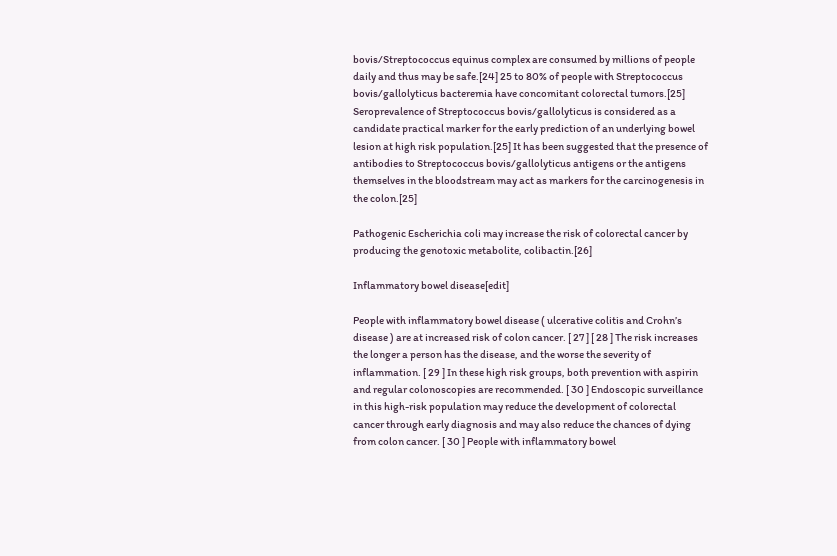bovis/Streptococcus equinus complex are consumed by millions of people daily and thus may be safe.[24] 25 to 80% of people with Streptococcus bovis/gallolyticus bacteremia have concomitant colorectal tumors.[25] Seroprevalence of Streptococcus bovis/gallolyticus is considered as a candidate practical marker for the early prediction of an underlying bowel lesion at high risk population.[25] It has been suggested that the presence of antibodies to Streptococcus bovis/gallolyticus antigens or the antigens themselves in the bloodstream may act as markers for the carcinogenesis in the colon.[25]

Pathogenic Escherichia coli may increase the risk of colorectal cancer by producing the genotoxic metabolite, colibactin.[26]

Inflammatory bowel disease[edit]

People with inflammatory bowel disease ( ulcerative colitis and Crohn’s disease ) are at increased risk of colon cancer. [ 27 ] [ 28 ] The risk increases the longer a person has the disease, and the worse the severity of inflammation. [ 29 ] In these high risk groups, both prevention with aspirin and regular colonoscopies are recommended. [ 30 ] Endoscopic surveillance in this high-risk population may reduce the development of colorectal cancer through early diagnosis and may also reduce the chances of dying from colon cancer. [ 30 ] People with inflammatory bowel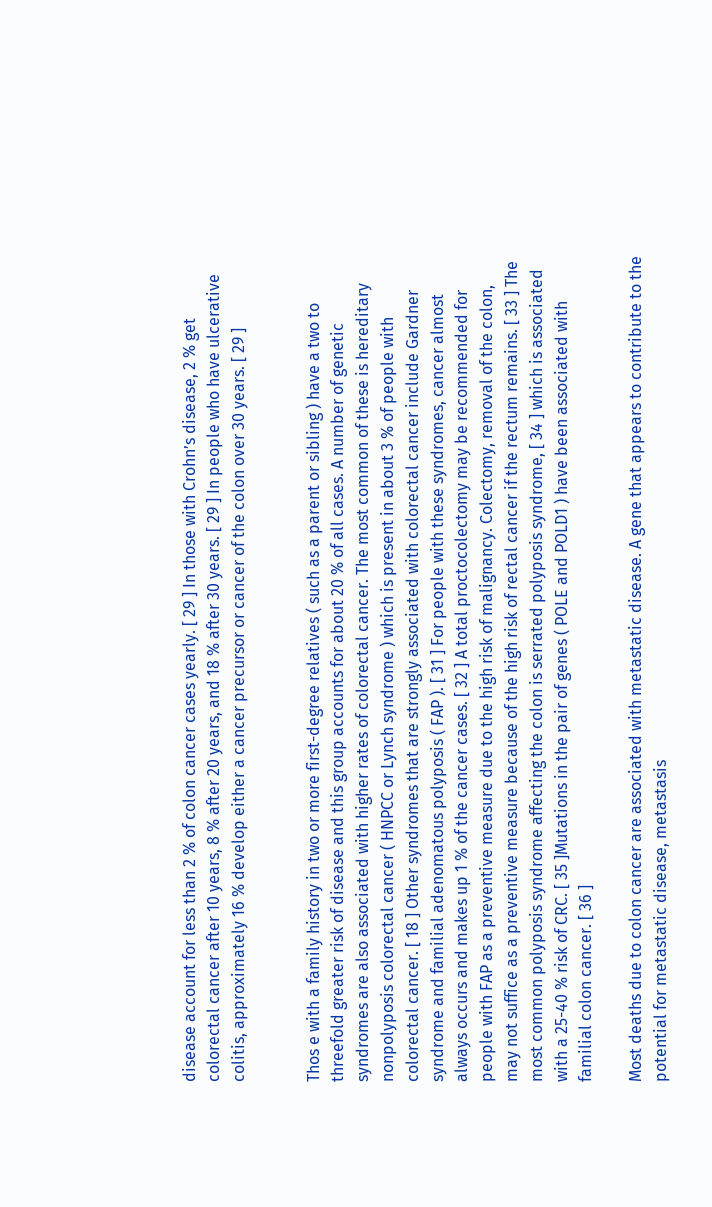disease account for less than 2 % of colon cancer cases yearly. [ 29 ] In those with Crohn’s disease, 2 % get colorectal cancer after 10 years, 8 % after 20 years, and 18 % after 30 years. [ 29 ] In people who have ulcerative colitis, approximately 16 % develop either a cancer precursor or cancer of the colon over 30 years. [ 29 ]


Thos e with a family history in two or more first-degree relatives ( such as a parent or sibling ) have a two to threefold greater risk of disease and this group accounts for about 20 % of all cases. A number of genetic syndromes are also associated with higher rates of colorectal cancer. The most common of these is hereditary nonpolyposis colorectal cancer ( HNPCC or Lynch syndrome ) which is present in about 3 % of people with colorectal cancer. [ 18 ] Other syndromes that are strongly associated with colorectal cancer include Gardner syndrome and familial adenomatous polyposis ( FAP ). [ 31 ] For people with these syndromes, cancer almost always occurs and makes up 1 % of the cancer cases. [ 32 ] A total proctocolectomy may be recommended for people with FAP as a preventive measure due to the high risk of malignancy. Colectomy, removal of the colon, may not suffice as a preventive measure because of the high risk of rectal cancer if the rectum remains. [ 33 ] The most common polyposis syndrome affecting the colon is serrated polyposis syndrome, [ 34 ] which is associated with a 25-40 % risk of CRC. [ 35 ]Mutations in the pair of genes ( POLE and POLD1 ) have been associated with familial colon cancer. [ 36 ]

Most deaths due to colon cancer are associated with metastatic disease. A gene that appears to contribute to the potential for metastatic disease, metastasis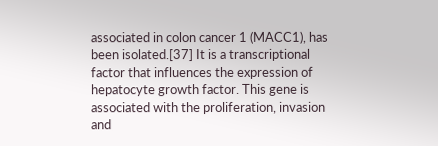associated in colon cancer 1 (MACC1), has been isolated.[37] It is a transcriptional factor that influences the expression of hepatocyte growth factor. This gene is associated with the proliferation, invasion and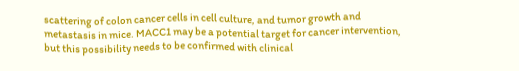scattering of colon cancer cells in cell culture, and tumor growth and metastasis in mice. MACC1 may be a potential target for cancer intervention, but this possibility needs to be confirmed with clinical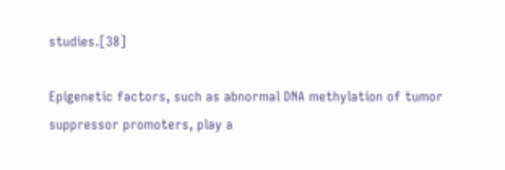studies.[38]

Epigenetic factors, such as abnormal DNA methylation of tumor suppressor promoters, play a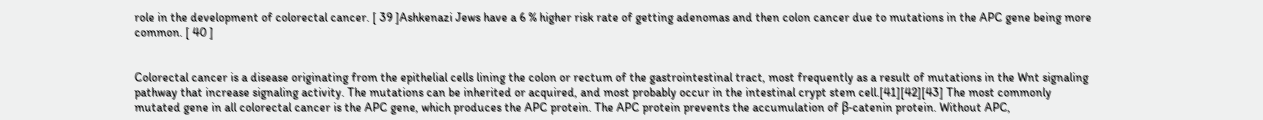role in the development of colorectal cancer. [ 39 ]Ashkenazi Jews have a 6 % higher risk rate of getting adenomas and then colon cancer due to mutations in the APC gene being more common. [ 40 ]


Colorectal cancer is a disease originating from the epithelial cells lining the colon or rectum of the gastrointestinal tract, most frequently as a result of mutations in the Wnt signaling pathway that increase signaling activity. The mutations can be inherited or acquired, and most probably occur in the intestinal crypt stem cell.[41][42][43] The most commonly mutated gene in all colorectal cancer is the APC gene, which produces the APC protein. The APC protein prevents the accumulation of β-catenin protein. Without APC,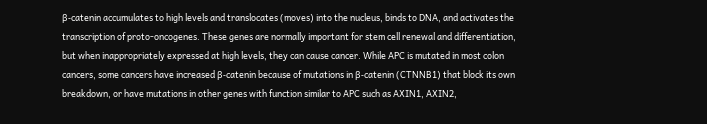β-catenin accumulates to high levels and translocates (moves) into the nucleus, binds to DNA, and activates the transcription of proto-oncogenes. These genes are normally important for stem cell renewal and differentiation, but when inappropriately expressed at high levels, they can cause cancer. While APC is mutated in most colon cancers, some cancers have increased β-catenin because of mutations in β-catenin (CTNNB1) that block its own breakdown, or have mutations in other genes with function similar to APC such as AXIN1, AXIN2,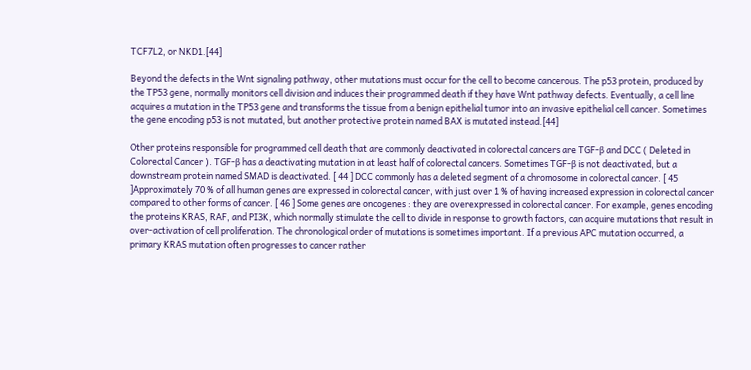TCF7L2, or NKD1.[44]

Beyond the defects in the Wnt signaling pathway, other mutations must occur for the cell to become cancerous. The p53 protein, produced by the TP53 gene, normally monitors cell division and induces their programmed death if they have Wnt pathway defects. Eventually, a cell line acquires a mutation in the TP53 gene and transforms the tissue from a benign epithelial tumor into an invasive epithelial cell cancer. Sometimes the gene encoding p53 is not mutated, but another protective protein named BAX is mutated instead.[44]

Other proteins responsible for programmed cell death that are commonly deactivated in colorectal cancers are TGF-β and DCC ( Deleted in Colorectal Cancer ). TGF-β has a deactivating mutation in at least half of colorectal cancers. Sometimes TGF-β is not deactivated, but a downstream protein named SMAD is deactivated. [ 44 ] DCC commonly has a deleted segment of a chromosome in colorectal cancer. [ 45 ]Approximately 70 % of all human genes are expressed in colorectal cancer, with just over 1 % of having increased expression in colorectal cancer compared to other forms of cancer. [ 46 ] Some genes are oncogenes : they are overexpressed in colorectal cancer. For example, genes encoding the proteins KRAS, RAF, and PI3K, which normally stimulate the cell to divide in response to growth factors, can acquire mutations that result in over-activation of cell proliferation. The chronological order of mutations is sometimes important. If a previous APC mutation occurred, a primary KRAS mutation often progresses to cancer rather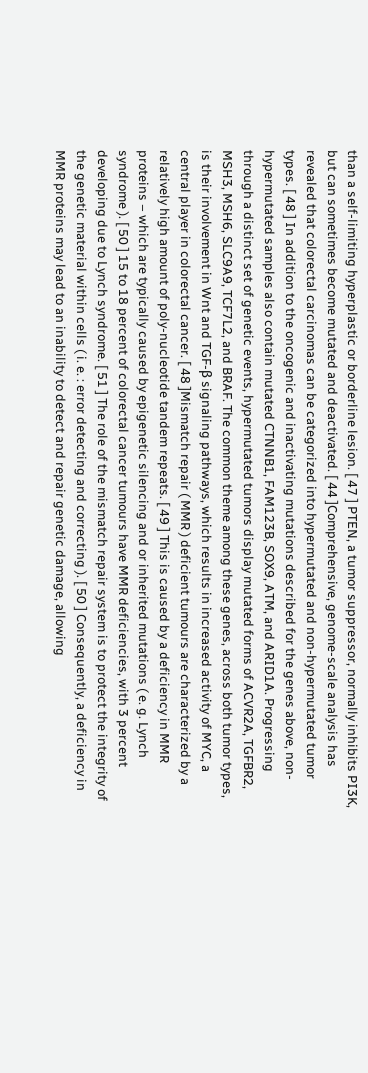than a self-limiting hyperplastic or borderline lesion. [ 47 ] PTEN, a tumor suppressor, normally inhibits PI3K, but can sometimes become mutated and deactivated. [ 44 ]Comprehensive, genome-scale analysis has revealed that colorectal carcinomas can be categorized into hypermutated and non-hypermutated tumor types. [ 48 ] In addition to the oncogenic and inactivating mutations described for the genes above, non-hypermutated samples also contain mutated CTNNB1, FAM123B, SOX9, ATM, and ARID1A. Progressing through a distinct set of genetic events, hypermutated tumors display mutated forms of ACVR2A, TGFBR2, MSH3, MSH6, SLC9A9, TCF7L2, and BRAF. The common theme among these genes, across both tumor types, is their involvement in Wnt and TGF-β signaling pathways, which results in increased activity of MYC, a central player in colorectal cancer. [ 48 ]Mismatch repair ( MMR ) deficient tumours are characterized by a relatively high amount of poly-nucleotide tandem repeats. [ 49 ] This is caused by a deficiency in MMR proteins – which are typically caused by epigenetic silencing and or inherited mutations ( e. g. Lynch syndrome ). [ 50 ] 15 to 18 percent of colorectal cancer tumours have MMR deficiencies, with 3 percent developing due to Lynch syndrome. [ 51 ] The role of the mismatch repair system is to protect the integrity of the genetic material within cells ( i. e. : error detecting and correcting ). [ 50 ] Consequently, a deficiency in MMR proteins may lead to an inability to detect and repair genetic damage, allowing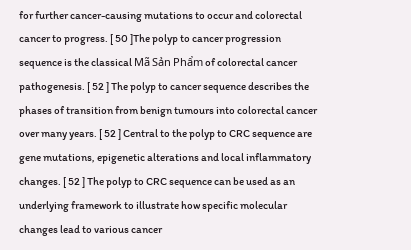for further cancer-causing mutations to occur and colorectal cancer to progress. [ 50 ]The polyp to cancer progression sequence is the classical Mã Sản Phẩm of colorectal cancer pathogenesis. [ 52 ] The polyp to cancer sequence describes the phases of transition from benign tumours into colorectal cancer over many years. [ 52 ] Central to the polyp to CRC sequence are gene mutations, epigenetic alterations and local inflammatory changes. [ 52 ] The polyp to CRC sequence can be used as an underlying framework to illustrate how specific molecular changes lead to various cancer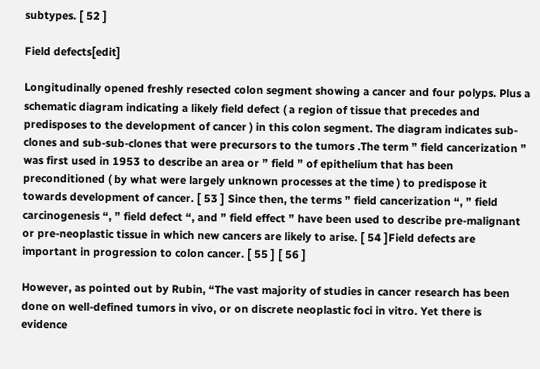subtypes. [ 52 ]

Field defects[edit]

Longitudinally opened freshly resected colon segment showing a cancer and four polyps. Plus a schematic diagram indicating a likely field defect ( a region of tissue that precedes and predisposes to the development of cancer ) in this colon segment. The diagram indicates sub-clones and sub-sub-clones that were precursors to the tumors .The term ” field cancerization ” was first used in 1953 to describe an area or ” field ” of epithelium that has been preconditioned ( by what were largely unknown processes at the time ) to predispose it towards development of cancer. [ 53 ] Since then, the terms ” field cancerization “, ” field carcinogenesis “, ” field defect “, and ” field effect ” have been used to describe pre-malignant or pre-neoplastic tissue in which new cancers are likely to arise. [ 54 ]Field defects are important in progression to colon cancer. [ 55 ] [ 56 ]

However, as pointed out by Rubin, “The vast majority of studies in cancer research has been done on well-defined tumors in vivo, or on discrete neoplastic foci in vitro. Yet there is evidence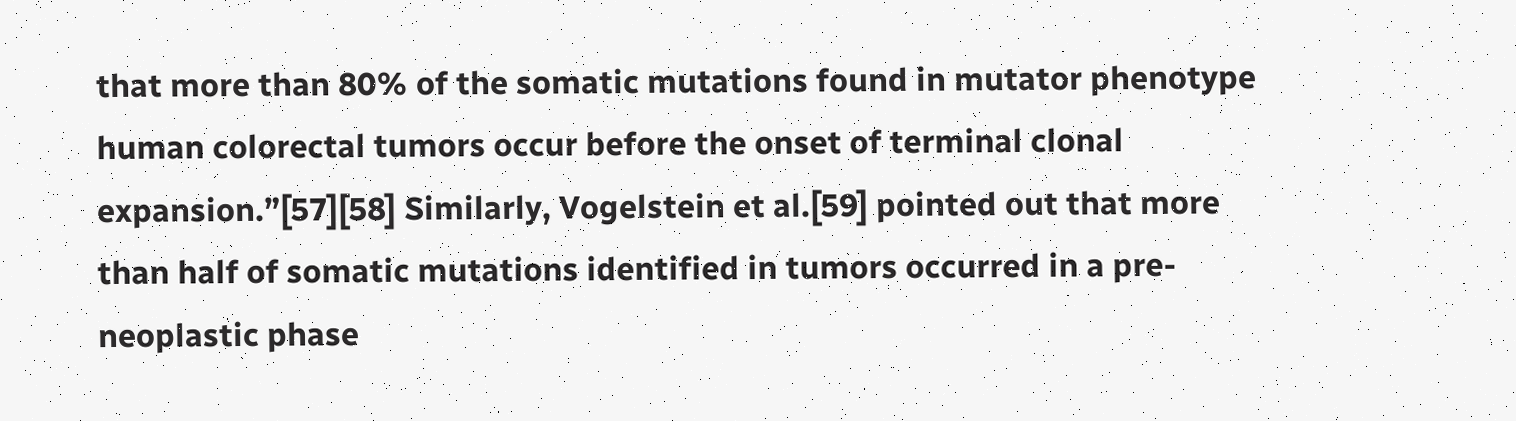that more than 80% of the somatic mutations found in mutator phenotype human colorectal tumors occur before the onset of terminal clonal expansion.”[57][58] Similarly, Vogelstein et al.[59] pointed out that more than half of somatic mutations identified in tumors occurred in a pre-neoplastic phase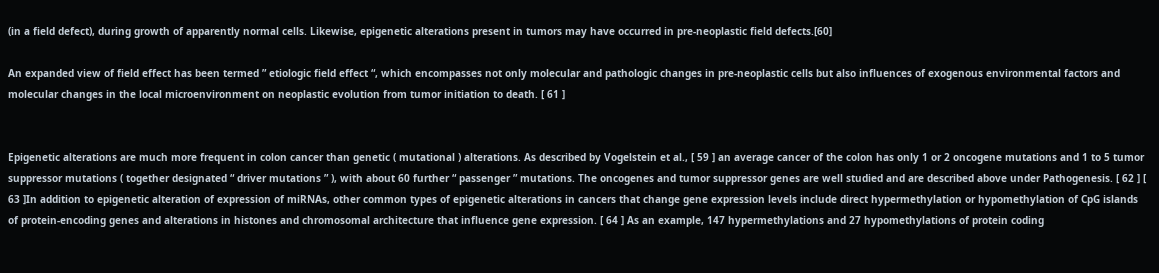(in a field defect), during growth of apparently normal cells. Likewise, epigenetic alterations present in tumors may have occurred in pre-neoplastic field defects.[60]

An expanded view of field effect has been termed ” etiologic field effect “, which encompasses not only molecular and pathologic changes in pre-neoplastic cells but also influences of exogenous environmental factors and molecular changes in the local microenvironment on neoplastic evolution from tumor initiation to death. [ 61 ]


Epigenetic alterations are much more frequent in colon cancer than genetic ( mutational ) alterations. As described by Vogelstein et al., [ 59 ] an average cancer of the colon has only 1 or 2 oncogene mutations and 1 to 5 tumor suppressor mutations ( together designated “ driver mutations ” ), with about 60 further “ passenger ” mutations. The oncogenes and tumor suppressor genes are well studied and are described above under Pathogenesis. [ 62 ] [ 63 ]In addition to epigenetic alteration of expression of miRNAs, other common types of epigenetic alterations in cancers that change gene expression levels include direct hypermethylation or hypomethylation of CpG islands of protein-encoding genes and alterations in histones and chromosomal architecture that influence gene expression. [ 64 ] As an example, 147 hypermethylations and 27 hypomethylations of protein coding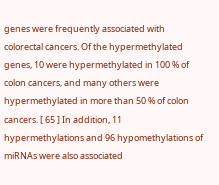genes were frequently associated with colorectal cancers. Of the hypermethylated genes, 10 were hypermethylated in 100 % of colon cancers, and many others were hypermethylated in more than 50 % of colon cancers. [ 65 ] In addition, 11 hypermethylations and 96 hypomethylations of miRNAs were also associated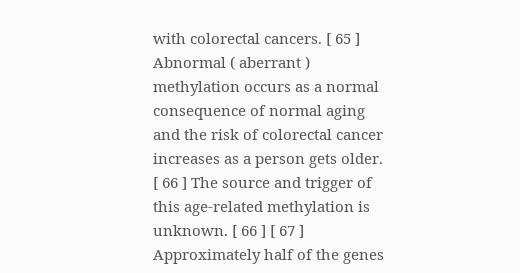with colorectal cancers. [ 65 ] Abnormal ( aberrant ) methylation occurs as a normal consequence of normal aging and the risk of colorectal cancer increases as a person gets older. [ 66 ] The source and trigger of this age-related methylation is unknown. [ 66 ] [ 67 ] Approximately half of the genes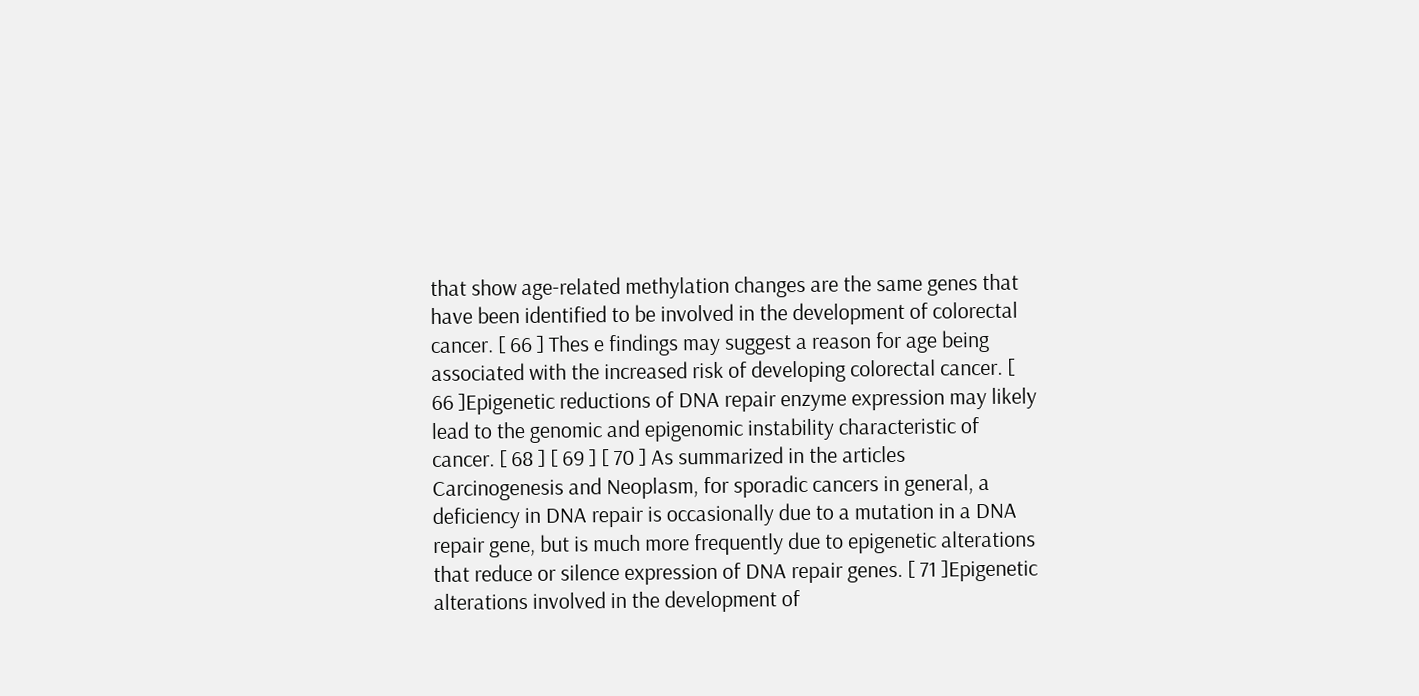that show age-related methylation changes are the same genes that have been identified to be involved in the development of colorectal cancer. [ 66 ] Thes e findings may suggest a reason for age being associated with the increased risk of developing colorectal cancer. [ 66 ]Epigenetic reductions of DNA repair enzyme expression may likely lead to the genomic and epigenomic instability characteristic of cancer. [ 68 ] [ 69 ] [ 70 ] As summarized in the articles Carcinogenesis and Neoplasm, for sporadic cancers in general, a deficiency in DNA repair is occasionally due to a mutation in a DNA repair gene, but is much more frequently due to epigenetic alterations that reduce or silence expression of DNA repair genes. [ 71 ]Epigenetic alterations involved in the development of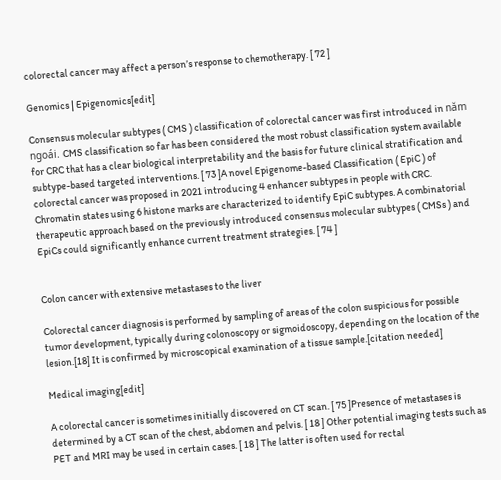colorectal cancer may affect a person’s response to chemotherapy. [ 72 ]

Genomics | Epigenomics[edit]

Consensus molecular subtypes ( CMS ) classification of colorectal cancer was first introduced in năm ngoái. CMS classification so far has been considered the most robust classification system available for CRC that has a clear biological interpretability and the basis for future clinical stratification and subtype-based targeted interventions. [ 73 ]A novel Epigenome-based Classification ( EpiC ) of colorectal cancer was proposed in 2021 introducing 4 enhancer subtypes in people with CRC. Chromatin states using 6 histone marks are characterized to identify EpiC subtypes. A combinatorial therapeutic approach based on the previously introduced consensus molecular subtypes ( CMSs ) and EpiCs could significantly enhance current treatment strategies. [ 74 ]


Colon cancer with extensive metastases to the liver

Colorectal cancer diagnosis is performed by sampling of areas of the colon suspicious for possible tumor development, typically during colonoscopy or sigmoidoscopy, depending on the location of the lesion.[18] It is confirmed by microscopical examination of a tissue sample.[citation needed]

Medical imaging[edit]

A colorectal cancer is sometimes initially discovered on CT scan. [ 75 ]Presence of metastases is determined by a CT scan of the chest, abdomen and pelvis. [ 18 ] Other potential imaging tests such as PET and MRI may be used in certain cases. [ 18 ] The latter is often used for rectal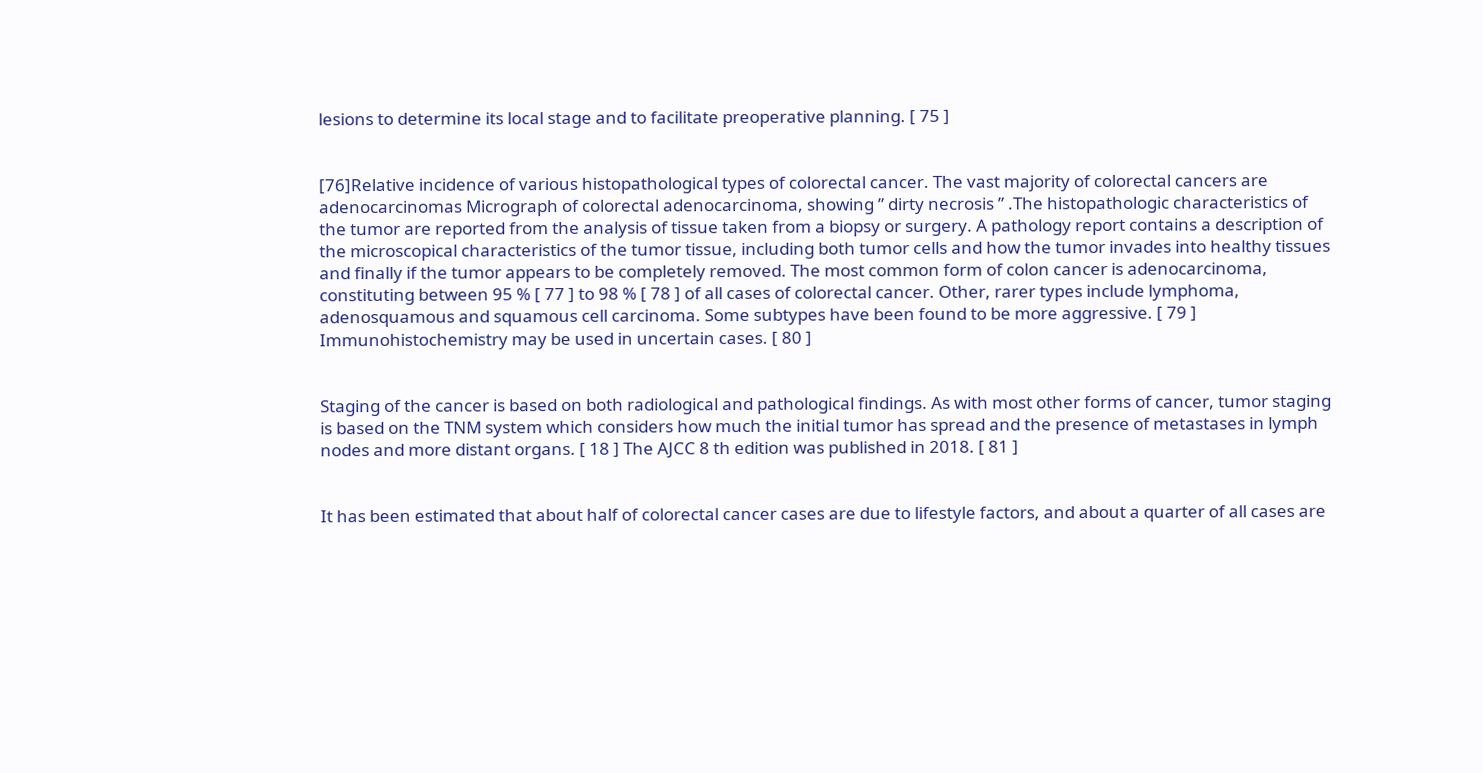lesions to determine its local stage and to facilitate preoperative planning. [ 75 ]


[76]Relative incidence of various histopathological types of colorectal cancer. The vast majority of colorectal cancers are adenocarcinomas Micrograph of colorectal adenocarcinoma, showing ” dirty necrosis ” .The histopathologic characteristics of the tumor are reported from the analysis of tissue taken from a biopsy or surgery. A pathology report contains a description of the microscopical characteristics of the tumor tissue, including both tumor cells and how the tumor invades into healthy tissues and finally if the tumor appears to be completely removed. The most common form of colon cancer is adenocarcinoma, constituting between 95 % [ 77 ] to 98 % [ 78 ] of all cases of colorectal cancer. Other, rarer types include lymphoma, adenosquamous and squamous cell carcinoma. Some subtypes have been found to be more aggressive. [ 79 ] Immunohistochemistry may be used in uncertain cases. [ 80 ]


Staging of the cancer is based on both radiological and pathological findings. As with most other forms of cancer, tumor staging is based on the TNM system which considers how much the initial tumor has spread and the presence of metastases in lymph nodes and more distant organs. [ 18 ] The AJCC 8 th edition was published in 2018. [ 81 ]


It has been estimated that about half of colorectal cancer cases are due to lifestyle factors, and about a quarter of all cases are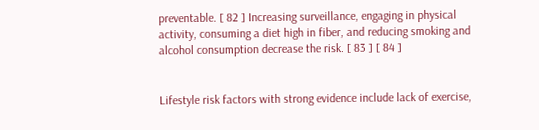preventable. [ 82 ] Increasing surveillance, engaging in physical activity, consuming a diet high in fiber, and reducing smoking and alcohol consumption decrease the risk. [ 83 ] [ 84 ]


Lifestyle risk factors with strong evidence include lack of exercise,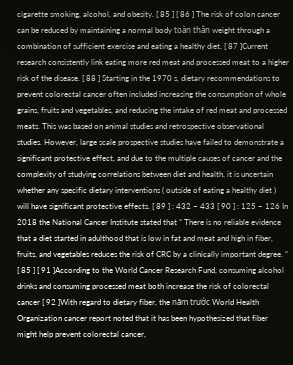cigarette smoking, alcohol, and obesity. [ 85 ] [ 86 ] The risk of colon cancer can be reduced by maintaining a normal body toàn thân weight through a combination of sufficient exercise and eating a healthy diet. [ 87 ]Current research consistently link eating more red meat and processed meat to a higher risk of the disease. [ 88 ] Starting in the 1970 s, dietary recommendations to prevent colorectal cancer often included increasing the consumption of whole grains, fruits and vegetables, and reducing the intake of red meat and processed meats. This was based on animal studies and retrospective observational studies. However, large scale prospective studies have failed to demonstrate a significant protective effect, and due to the multiple causes of cancer and the complexity of studying correlations between diet and health, it is uncertain whether any specific dietary interventions ( outside of eating a healthy diet ) will have significant protective effects. [ 89 ] : 432 – 433 [ 90 ] : 125 – 126 In 2018 the National Cancer Institute stated that ” There is no reliable evidence that a diet started in adulthood that is low in fat and meat and high in fiber, fruits, and vegetables reduces the risk of CRC by a clinically important degree. ” [ 85 ] [ 91 ]According to the World Cancer Research Fund, consuming alcohol drinks and consuming processed meat both increase the risk of colorectal cancer [ 92 ]With regard to dietary fiber, the năm trước World Health Organization cancer report noted that it has been hypothesized that fiber might help prevent colorectal cancer,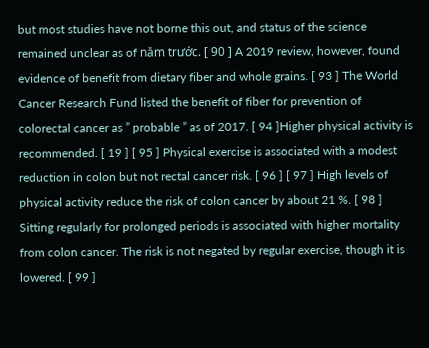but most studies have not borne this out, and status of the science remained unclear as of năm trước. [ 90 ] A 2019 review, however, found evidence of benefit from dietary fiber and whole grains. [ 93 ] The World Cancer Research Fund listed the benefit of fiber for prevention of colorectal cancer as ” probable ” as of 2017. [ 94 ]Higher physical activity is recommended. [ 19 ] [ 95 ] Physical exercise is associated with a modest reduction in colon but not rectal cancer risk. [ 96 ] [ 97 ] High levels of physical activity reduce the risk of colon cancer by about 21 %. [ 98 ] Sitting regularly for prolonged periods is associated with higher mortality from colon cancer. The risk is not negated by regular exercise, though it is lowered. [ 99 ]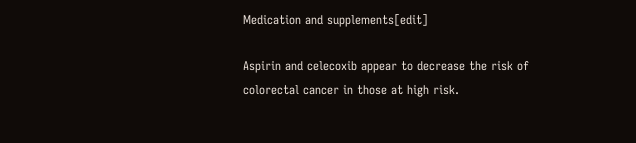Medication and supplements[edit]

Aspirin and celecoxib appear to decrease the risk of colorectal cancer in those at high risk.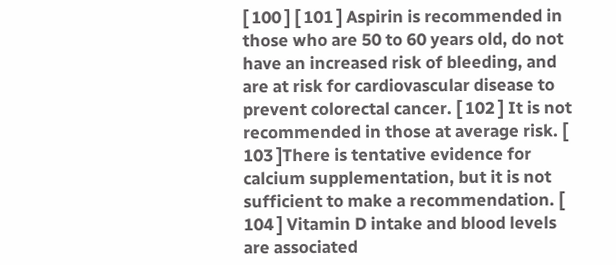[ 100 ] [ 101 ] Aspirin is recommended in those who are 50 to 60 years old, do not have an increased risk of bleeding, and are at risk for cardiovascular disease to prevent colorectal cancer. [ 102 ] It is not recommended in those at average risk. [ 103 ]There is tentative evidence for calcium supplementation, but it is not sufficient to make a recommendation. [ 104 ] Vitamin D intake and blood levels are associated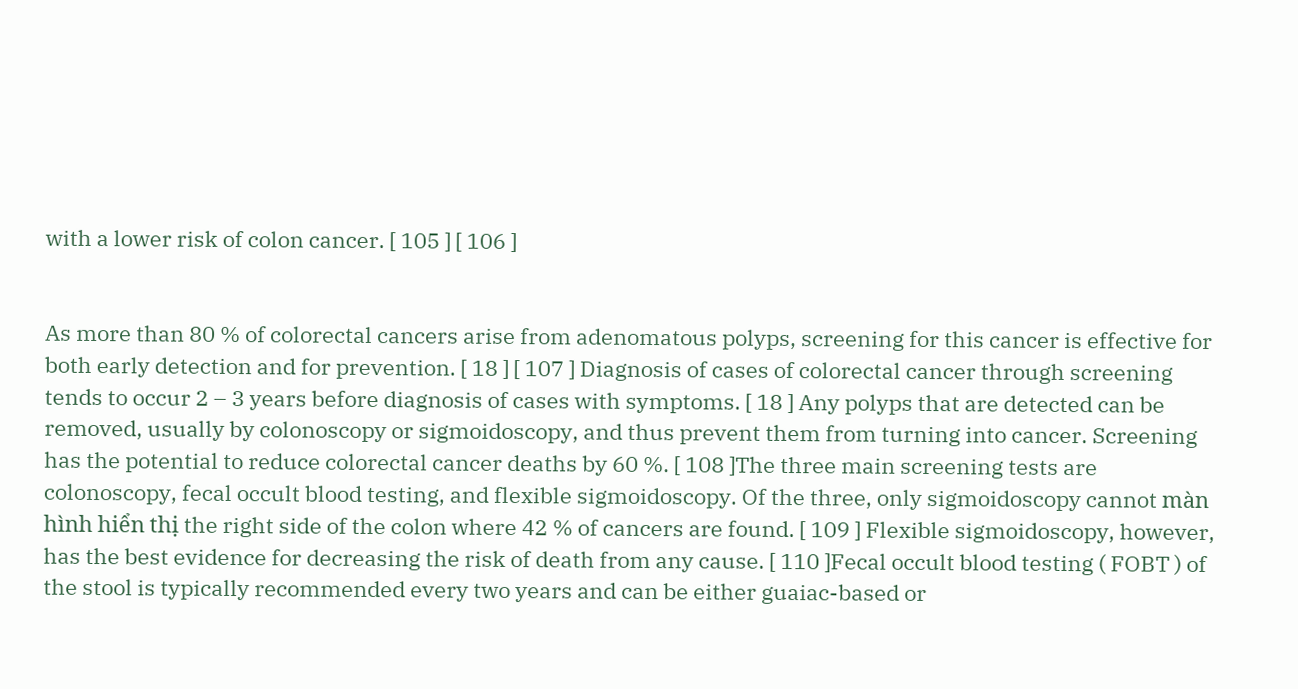with a lower risk of colon cancer. [ 105 ] [ 106 ]


As more than 80 % of colorectal cancers arise from adenomatous polyps, screening for this cancer is effective for both early detection and for prevention. [ 18 ] [ 107 ] Diagnosis of cases of colorectal cancer through screening tends to occur 2 – 3 years before diagnosis of cases with symptoms. [ 18 ] Any polyps that are detected can be removed, usually by colonoscopy or sigmoidoscopy, and thus prevent them from turning into cancer. Screening has the potential to reduce colorectal cancer deaths by 60 %. [ 108 ]The three main screening tests are colonoscopy, fecal occult blood testing, and flexible sigmoidoscopy. Of the three, only sigmoidoscopy cannot màn hình hiển thị the right side of the colon where 42 % of cancers are found. [ 109 ] Flexible sigmoidoscopy, however, has the best evidence for decreasing the risk of death from any cause. [ 110 ]Fecal occult blood testing ( FOBT ) of the stool is typically recommended every two years and can be either guaiac-based or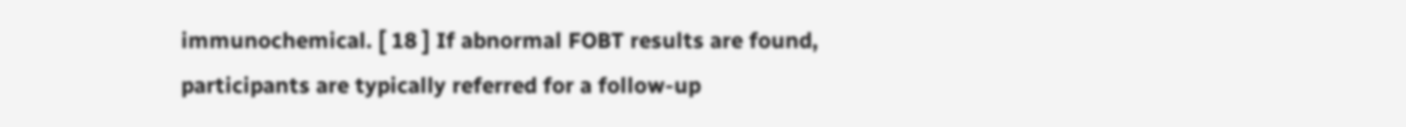immunochemical. [ 18 ] If abnormal FOBT results are found, participants are typically referred for a follow-up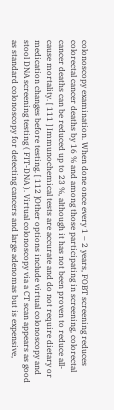colonoscopy examination. When done once every 1 – 2 years, FOBT screening reduces colorectal cancer deaths by 16 % and among those participating in screening, colorectal cancer deaths can be reduced up to 23 %, although it has not been proven to reduce all-cause mortality. [ 111 ] Immunochemical tests are accurate and do not require dietary or medication changes before testing. [ 112 ]Other options include virtual colonoscopy and stool DNA screening testing ( FIT-DNA ). Virtual colonoscopy via a CT scan appears as good as standard colonoscopy for detecting cancers and large adenomas but is expensive,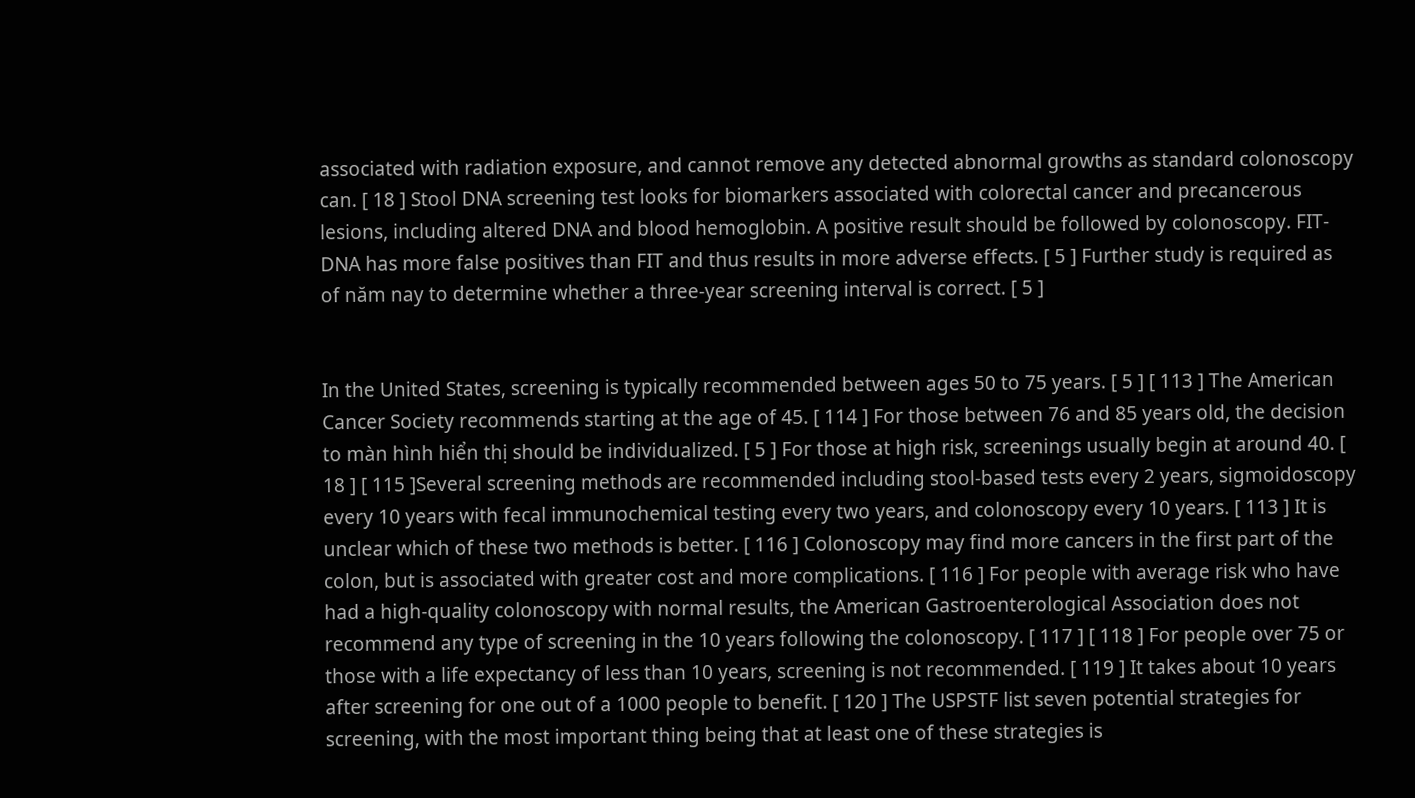associated with radiation exposure, and cannot remove any detected abnormal growths as standard colonoscopy can. [ 18 ] Stool DNA screening test looks for biomarkers associated with colorectal cancer and precancerous lesions, including altered DNA and blood hemoglobin. A positive result should be followed by colonoscopy. FIT-DNA has more false positives than FIT and thus results in more adverse effects. [ 5 ] Further study is required as of năm nay to determine whether a three-year screening interval is correct. [ 5 ]


In the United States, screening is typically recommended between ages 50 to 75 years. [ 5 ] [ 113 ] The American Cancer Society recommends starting at the age of 45. [ 114 ] For those between 76 and 85 years old, the decision to màn hình hiển thị should be individualized. [ 5 ] For those at high risk, screenings usually begin at around 40. [ 18 ] [ 115 ]Several screening methods are recommended including stool-based tests every 2 years, sigmoidoscopy every 10 years with fecal immunochemical testing every two years, and colonoscopy every 10 years. [ 113 ] It is unclear which of these two methods is better. [ 116 ] Colonoscopy may find more cancers in the first part of the colon, but is associated with greater cost and more complications. [ 116 ] For people with average risk who have had a high-quality colonoscopy with normal results, the American Gastroenterological Association does not recommend any type of screening in the 10 years following the colonoscopy. [ 117 ] [ 118 ] For people over 75 or those with a life expectancy of less than 10 years, screening is not recommended. [ 119 ] It takes about 10 years after screening for one out of a 1000 people to benefit. [ 120 ] The USPSTF list seven potential strategies for screening, with the most important thing being that at least one of these strategies is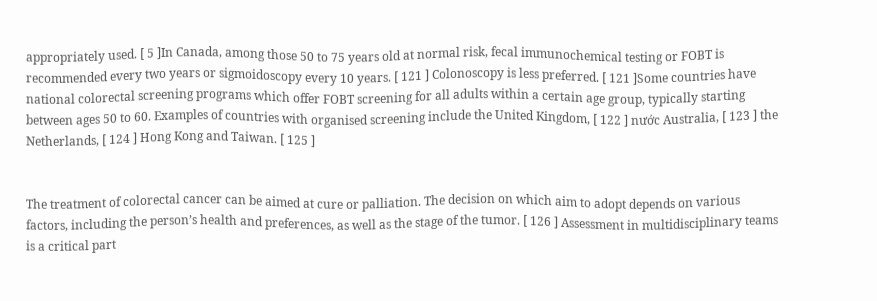appropriately used. [ 5 ]In Canada, among those 50 to 75 years old at normal risk, fecal immunochemical testing or FOBT is recommended every two years or sigmoidoscopy every 10 years. [ 121 ] Colonoscopy is less preferred. [ 121 ]Some countries have national colorectal screening programs which offer FOBT screening for all adults within a certain age group, typically starting between ages 50 to 60. Examples of countries with organised screening include the United Kingdom, [ 122 ] nước Australia, [ 123 ] the Netherlands, [ 124 ] Hong Kong and Taiwan. [ 125 ]


The treatment of colorectal cancer can be aimed at cure or palliation. The decision on which aim to adopt depends on various factors, including the person’s health and preferences, as well as the stage of the tumor. [ 126 ] Assessment in multidisciplinary teams is a critical part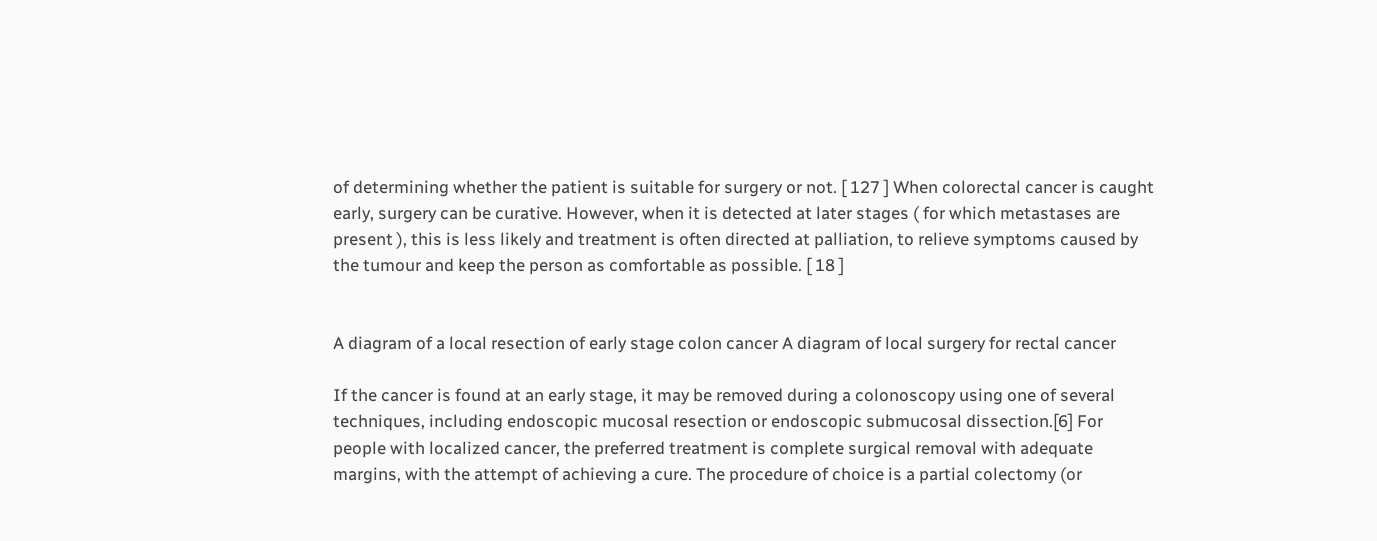of determining whether the patient is suitable for surgery or not. [ 127 ] When colorectal cancer is caught early, surgery can be curative. However, when it is detected at later stages ( for which metastases are present ), this is less likely and treatment is often directed at palliation, to relieve symptoms caused by the tumour and keep the person as comfortable as possible. [ 18 ]


A diagram of a local resection of early stage colon cancer A diagram of local surgery for rectal cancer

If the cancer is found at an early stage, it may be removed during a colonoscopy using one of several techniques, including endoscopic mucosal resection or endoscopic submucosal dissection.[6] For people with localized cancer, the preferred treatment is complete surgical removal with adequate margins, with the attempt of achieving a cure. The procedure of choice is a partial colectomy (or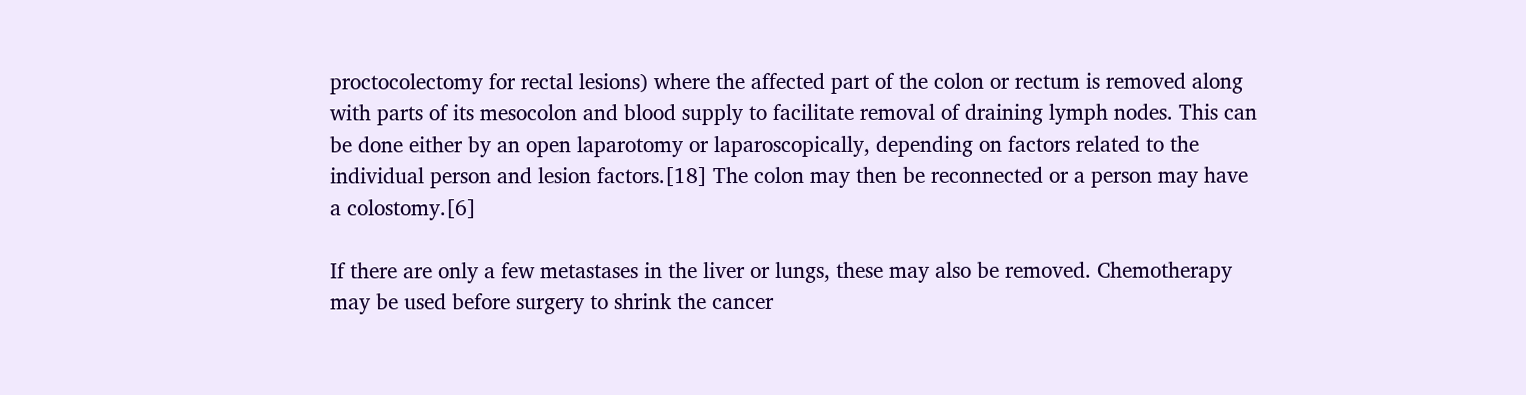proctocolectomy for rectal lesions) where the affected part of the colon or rectum is removed along with parts of its mesocolon and blood supply to facilitate removal of draining lymph nodes. This can be done either by an open laparotomy or laparoscopically, depending on factors related to the individual person and lesion factors.[18] The colon may then be reconnected or a person may have a colostomy.[6]

If there are only a few metastases in the liver or lungs, these may also be removed. Chemotherapy may be used before surgery to shrink the cancer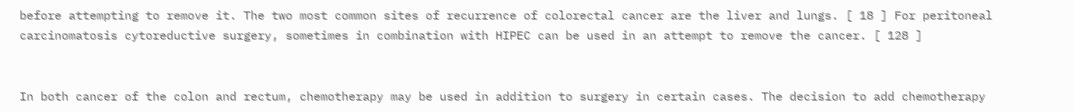before attempting to remove it. The two most common sites of recurrence of colorectal cancer are the liver and lungs. [ 18 ] For peritoneal carcinomatosis cytoreductive surgery, sometimes in combination with HIPEC can be used in an attempt to remove the cancer. [ 128 ]


In both cancer of the colon and rectum, chemotherapy may be used in addition to surgery in certain cases. The decision to add chemotherapy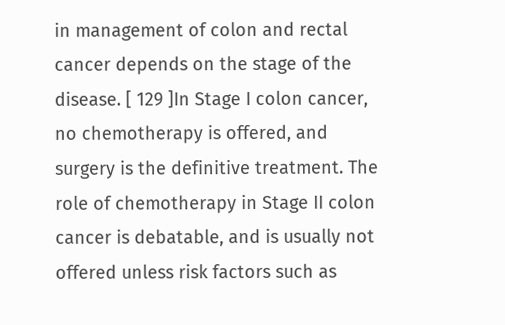in management of colon and rectal cancer depends on the stage of the disease. [ 129 ]In Stage I colon cancer, no chemotherapy is offered, and surgery is the definitive treatment. The role of chemotherapy in Stage II colon cancer is debatable, and is usually not offered unless risk factors such as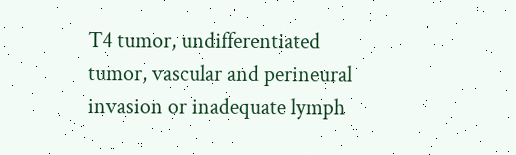T4 tumor, undifferentiated tumor, vascular and perineural invasion or inadequate lymph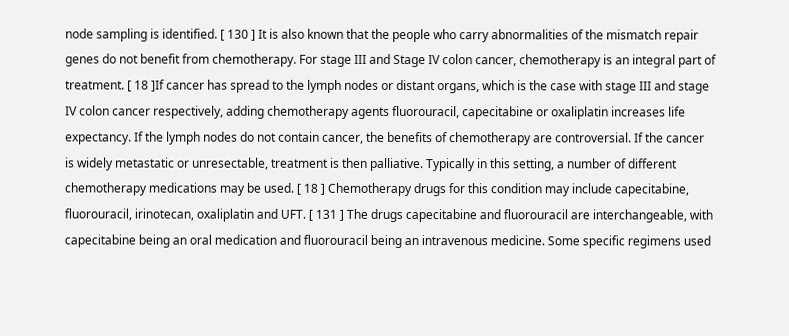node sampling is identified. [ 130 ] It is also known that the people who carry abnormalities of the mismatch repair genes do not benefit from chemotherapy. For stage III and Stage IV colon cancer, chemotherapy is an integral part of treatment. [ 18 ]If cancer has spread to the lymph nodes or distant organs, which is the case with stage III and stage IV colon cancer respectively, adding chemotherapy agents fluorouracil, capecitabine or oxaliplatin increases life expectancy. If the lymph nodes do not contain cancer, the benefits of chemotherapy are controversial. If the cancer is widely metastatic or unresectable, treatment is then palliative. Typically in this setting, a number of different chemotherapy medications may be used. [ 18 ] Chemotherapy drugs for this condition may include capecitabine, fluorouracil, irinotecan, oxaliplatin and UFT. [ 131 ] The drugs capecitabine and fluorouracil are interchangeable, with capecitabine being an oral medication and fluorouracil being an intravenous medicine. Some specific regimens used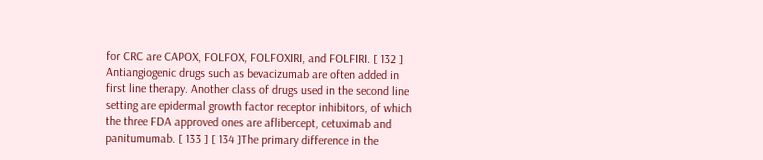for CRC are CAPOX, FOLFOX, FOLFOXIRI, and FOLFIRI. [ 132 ] Antiangiogenic drugs such as bevacizumab are often added in first line therapy. Another class of drugs used in the second line setting are epidermal growth factor receptor inhibitors, of which the three FDA approved ones are aflibercept, cetuximab and panitumumab. [ 133 ] [ 134 ]The primary difference in the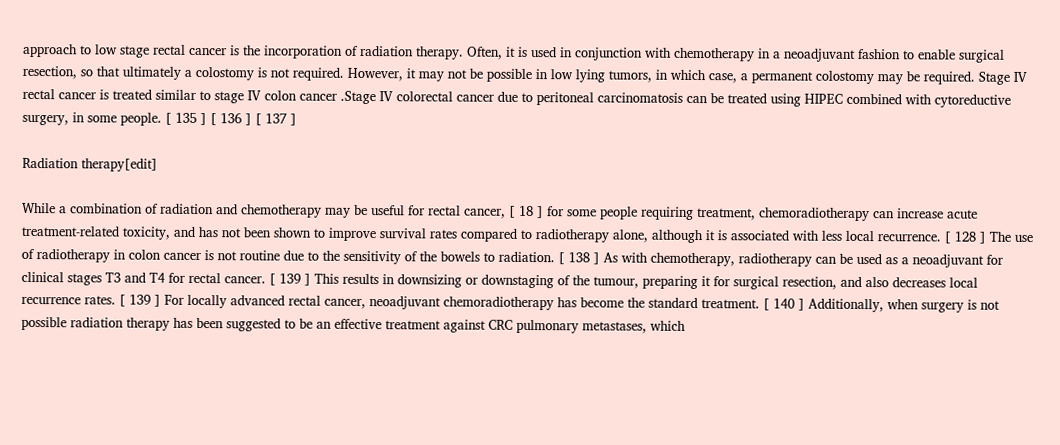approach to low stage rectal cancer is the incorporation of radiation therapy. Often, it is used in conjunction with chemotherapy in a neoadjuvant fashion to enable surgical resection, so that ultimately a colostomy is not required. However, it may not be possible in low lying tumors, in which case, a permanent colostomy may be required. Stage IV rectal cancer is treated similar to stage IV colon cancer .Stage IV colorectal cancer due to peritoneal carcinomatosis can be treated using HIPEC combined with cytoreductive surgery, in some people. [ 135 ] [ 136 ] [ 137 ]

Radiation therapy[edit]

While a combination of radiation and chemotherapy may be useful for rectal cancer, [ 18 ] for some people requiring treatment, chemoradiotherapy can increase acute treatment-related toxicity, and has not been shown to improve survival rates compared to radiotherapy alone, although it is associated with less local recurrence. [ 128 ] The use of radiotherapy in colon cancer is not routine due to the sensitivity of the bowels to radiation. [ 138 ] As with chemotherapy, radiotherapy can be used as a neoadjuvant for clinical stages T3 and T4 for rectal cancer. [ 139 ] This results in downsizing or downstaging of the tumour, preparing it for surgical resection, and also decreases local recurrence rates. [ 139 ] For locally advanced rectal cancer, neoadjuvant chemoradiotherapy has become the standard treatment. [ 140 ] Additionally, when surgery is not possible radiation therapy has been suggested to be an effective treatment against CRC pulmonary metastases, which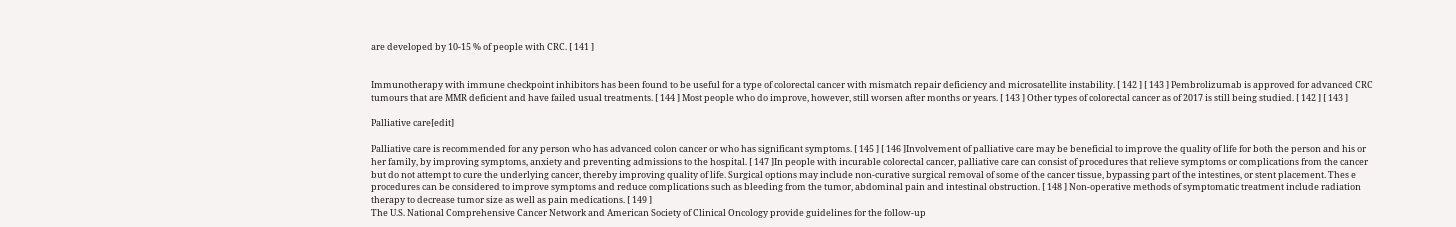are developed by 10-15 % of people with CRC. [ 141 ]


Immunotherapy with immune checkpoint inhibitors has been found to be useful for a type of colorectal cancer with mismatch repair deficiency and microsatellite instability. [ 142 ] [ 143 ] Pembrolizumab is approved for advanced CRC tumours that are MMR deficient and have failed usual treatments. [ 144 ] Most people who do improve, however, still worsen after months or years. [ 143 ] Other types of colorectal cancer as of 2017 is still being studied. [ 142 ] [ 143 ]

Palliative care[edit]

Palliative care is recommended for any person who has advanced colon cancer or who has significant symptoms. [ 145 ] [ 146 ]Involvement of palliative care may be beneficial to improve the quality of life for both the person and his or her family, by improving symptoms, anxiety and preventing admissions to the hospital. [ 147 ]In people with incurable colorectal cancer, palliative care can consist of procedures that relieve symptoms or complications from the cancer but do not attempt to cure the underlying cancer, thereby improving quality of life. Surgical options may include non-curative surgical removal of some of the cancer tissue, bypassing part of the intestines, or stent placement. Thes e procedures can be considered to improve symptoms and reduce complications such as bleeding from the tumor, abdominal pain and intestinal obstruction. [ 148 ] Non-operative methods of symptomatic treatment include radiation therapy to decrease tumor size as well as pain medications. [ 149 ]
The U.S. National Comprehensive Cancer Network and American Society of Clinical Oncology provide guidelines for the follow-up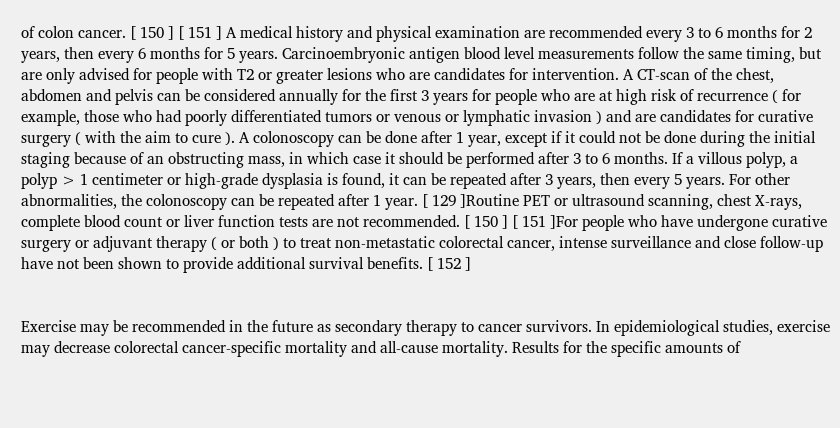of colon cancer. [ 150 ] [ 151 ] A medical history and physical examination are recommended every 3 to 6 months for 2 years, then every 6 months for 5 years. Carcinoembryonic antigen blood level measurements follow the same timing, but are only advised for people with T2 or greater lesions who are candidates for intervention. A CT-scan of the chest, abdomen and pelvis can be considered annually for the first 3 years for people who are at high risk of recurrence ( for example, those who had poorly differentiated tumors or venous or lymphatic invasion ) and are candidates for curative surgery ( with the aim to cure ). A colonoscopy can be done after 1 year, except if it could not be done during the initial staging because of an obstructing mass, in which case it should be performed after 3 to 6 months. If a villous polyp, a polyp > 1 centimeter or high-grade dysplasia is found, it can be repeated after 3 years, then every 5 years. For other abnormalities, the colonoscopy can be repeated after 1 year. [ 129 ]Routine PET or ultrasound scanning, chest X-rays, complete blood count or liver function tests are not recommended. [ 150 ] [ 151 ]For people who have undergone curative surgery or adjuvant therapy ( or both ) to treat non-metastatic colorectal cancer, intense surveillance and close follow-up have not been shown to provide additional survival benefits. [ 152 ]


Exercise may be recommended in the future as secondary therapy to cancer survivors. In epidemiological studies, exercise may decrease colorectal cancer-specific mortality and all-cause mortality. Results for the specific amounts of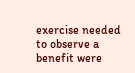exercise needed to observe a benefit were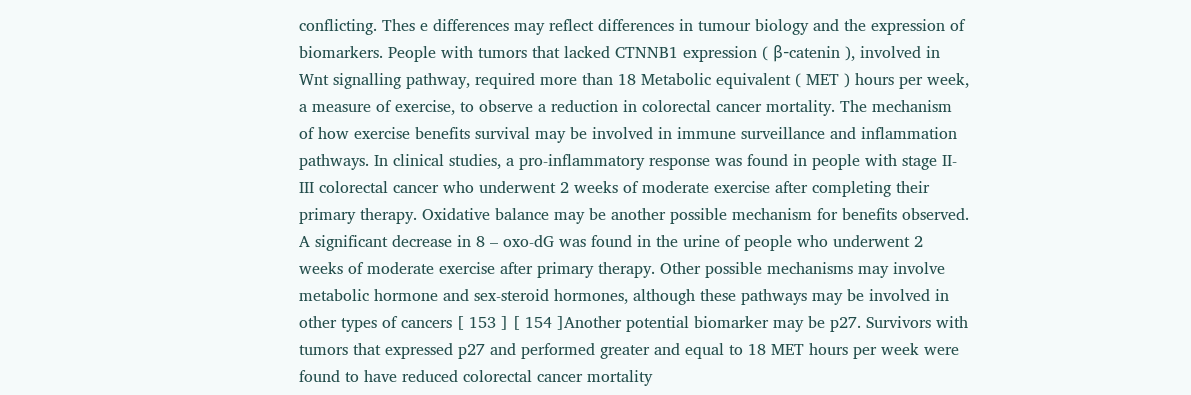conflicting. Thes e differences may reflect differences in tumour biology and the expression of biomarkers. People with tumors that lacked CTNNB1 expression ( β-catenin ), involved in Wnt signalling pathway, required more than 18 Metabolic equivalent ( MET ) hours per week, a measure of exercise, to observe a reduction in colorectal cancer mortality. The mechanism of how exercise benefits survival may be involved in immune surveillance and inflammation pathways. In clinical studies, a pro-inflammatory response was found in people with stage II-III colorectal cancer who underwent 2 weeks of moderate exercise after completing their primary therapy. Oxidative balance may be another possible mechanism for benefits observed. A significant decrease in 8 – oxo-dG was found in the urine of people who underwent 2 weeks of moderate exercise after primary therapy. Other possible mechanisms may involve metabolic hormone and sex-steroid hormones, although these pathways may be involved in other types of cancers [ 153 ] [ 154 ]Another potential biomarker may be p27. Survivors with tumors that expressed p27 and performed greater and equal to 18 MET hours per week were found to have reduced colorectal cancer mortality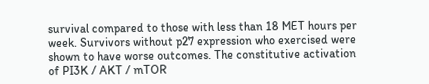survival compared to those with less than 18 MET hours per week. Survivors without p27 expression who exercised were shown to have worse outcomes. The constitutive activation of PI3K / AKT / mTOR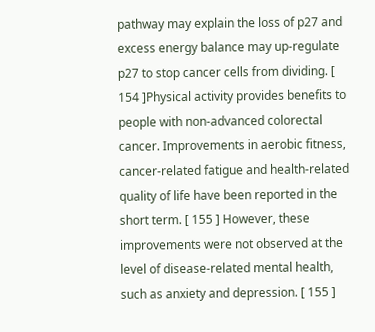pathway may explain the loss of p27 and excess energy balance may up-regulate p27 to stop cancer cells from dividing. [ 154 ]Physical activity provides benefits to people with non-advanced colorectal cancer. Improvements in aerobic fitness, cancer-related fatigue and health-related quality of life have been reported in the short term. [ 155 ] However, these improvements were not observed at the level of disease-related mental health, such as anxiety and depression. [ 155 ]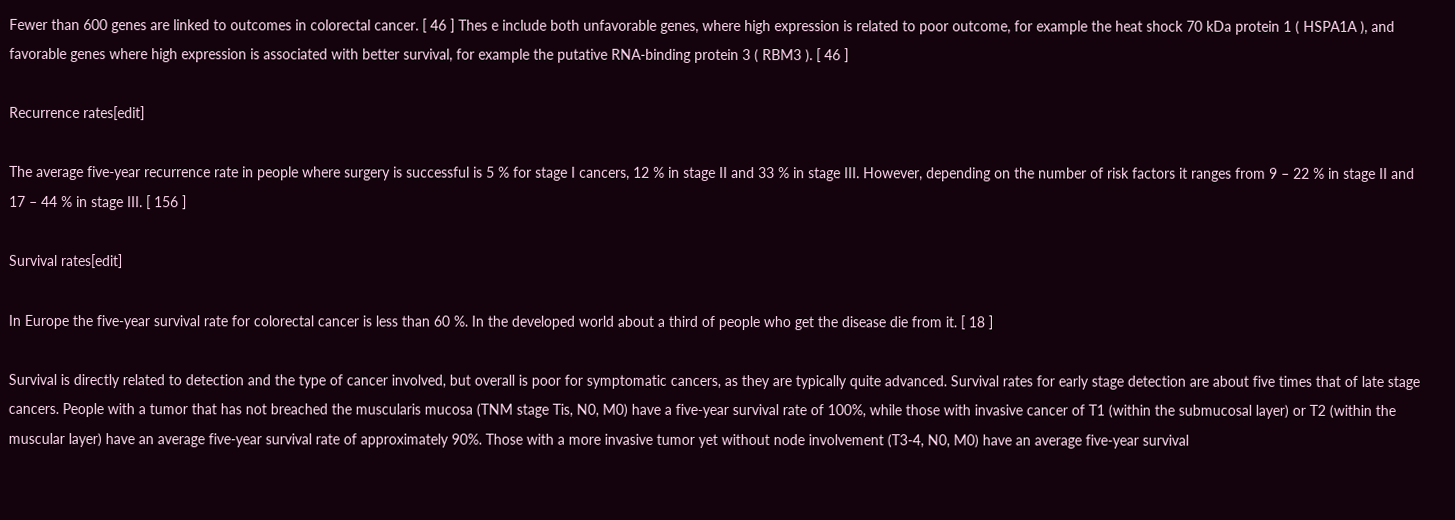Fewer than 600 genes are linked to outcomes in colorectal cancer. [ 46 ] Thes e include both unfavorable genes, where high expression is related to poor outcome, for example the heat shock 70 kDa protein 1 ( HSPA1A ), and favorable genes where high expression is associated with better survival, for example the putative RNA-binding protein 3 ( RBM3 ). [ 46 ]

Recurrence rates[edit]

The average five-year recurrence rate in people where surgery is successful is 5 % for stage I cancers, 12 % in stage II and 33 % in stage III. However, depending on the number of risk factors it ranges from 9 – 22 % in stage II and 17 – 44 % in stage III. [ 156 ]

Survival rates[edit]

In Europe the five-year survival rate for colorectal cancer is less than 60 %. In the developed world about a third of people who get the disease die from it. [ 18 ]

Survival is directly related to detection and the type of cancer involved, but overall is poor for symptomatic cancers, as they are typically quite advanced. Survival rates for early stage detection are about five times that of late stage cancers. People with a tumor that has not breached the muscularis mucosa (TNM stage Tis, N0, M0) have a five-year survival rate of 100%, while those with invasive cancer of T1 (within the submucosal layer) or T2 (within the muscular layer) have an average five-year survival rate of approximately 90%. Those with a more invasive tumor yet without node involvement (T3-4, N0, M0) have an average five-year survival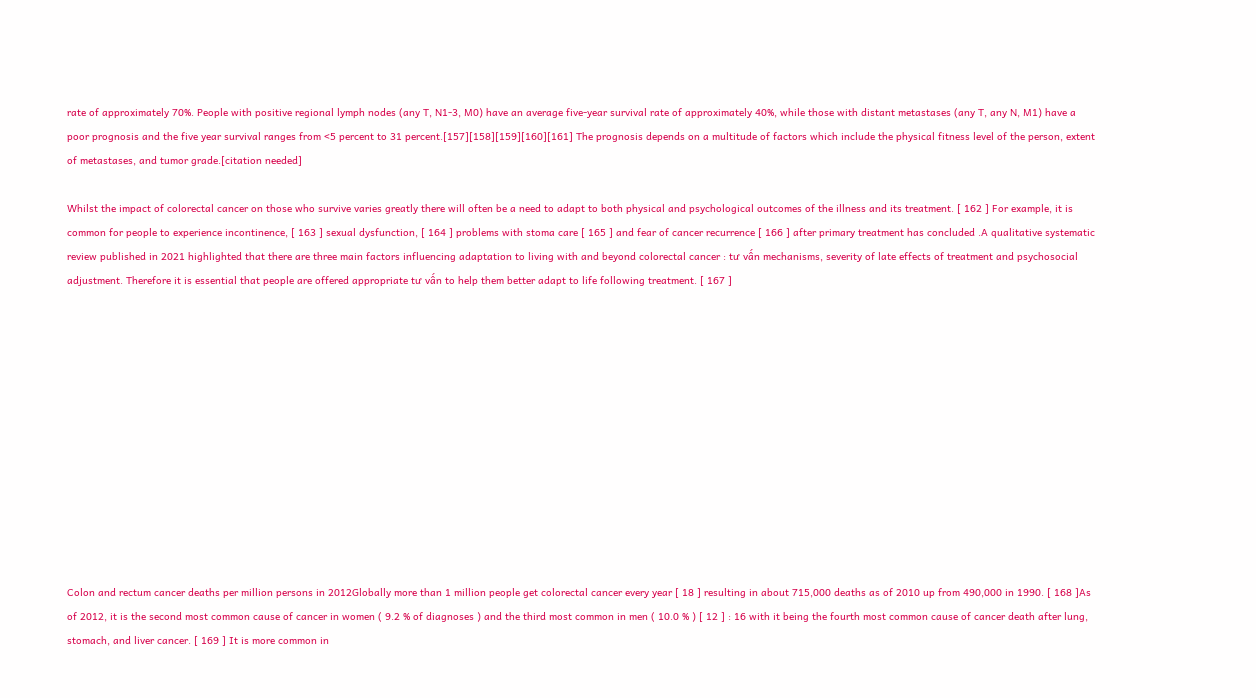rate of approximately 70%. People with positive regional lymph nodes (any T, N1-3, M0) have an average five-year survival rate of approximately 40%, while those with distant metastases (any T, any N, M1) have a poor prognosis and the five year survival ranges from <5 percent to 31 percent.[157][158][159][160][161] The prognosis depends on a multitude of factors which include the physical fitness level of the person, extent of metastases, and tumor grade.[citation needed]

Whilst the impact of colorectal cancer on those who survive varies greatly there will often be a need to adapt to both physical and psychological outcomes of the illness and its treatment. [ 162 ] For example, it is common for people to experience incontinence, [ 163 ] sexual dysfunction, [ 164 ] problems with stoma care [ 165 ] and fear of cancer recurrence [ 166 ] after primary treatment has concluded .A qualitative systematic review published in 2021 highlighted that there are three main factors influencing adaptation to living with and beyond colorectal cancer : tư vấn mechanisms, severity of late effects of treatment and psychosocial adjustment. Therefore it is essential that people are offered appropriate tư vấn to help them better adapt to life following treatment. [ 167 ]












Colon and rectum cancer deaths per million persons in 2012Globally more than 1 million people get colorectal cancer every year [ 18 ] resulting in about 715,000 deaths as of 2010 up from 490,000 in 1990. [ 168 ]As of 2012, it is the second most common cause of cancer in women ( 9.2 % of diagnoses ) and the third most common in men ( 10.0 % ) [ 12 ] : 16 with it being the fourth most common cause of cancer death after lung, stomach, and liver cancer. [ 169 ] It is more common in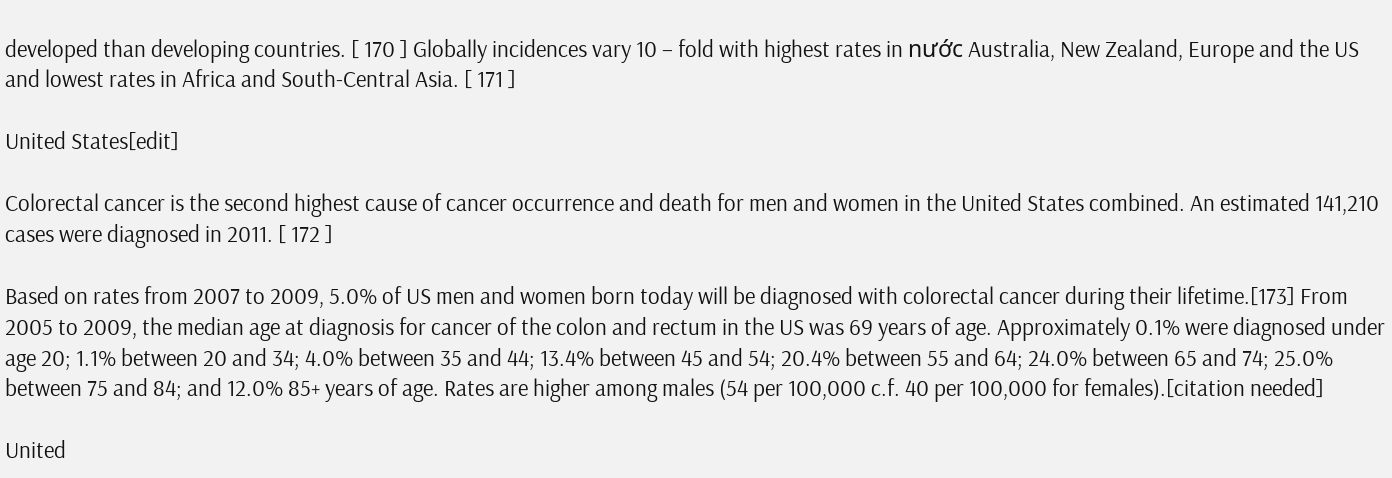developed than developing countries. [ 170 ] Globally incidences vary 10 – fold with highest rates in nước Australia, New Zealand, Europe and the US and lowest rates in Africa and South-Central Asia. [ 171 ]

United States[edit]

Colorectal cancer is the second highest cause of cancer occurrence and death for men and women in the United States combined. An estimated 141,210 cases were diagnosed in 2011. [ 172 ]

Based on rates from 2007 to 2009, 5.0% of US men and women born today will be diagnosed with colorectal cancer during their lifetime.[173] From 2005 to 2009, the median age at diagnosis for cancer of the colon and rectum in the US was 69 years of age. Approximately 0.1% were diagnosed under age 20; 1.1% between 20 and 34; 4.0% between 35 and 44; 13.4% between 45 and 54; 20.4% between 55 and 64; 24.0% between 65 and 74; 25.0% between 75 and 84; and 12.0% 85+ years of age. Rates are higher among males (54 per 100,000 c.f. 40 per 100,000 for females).[citation needed]

United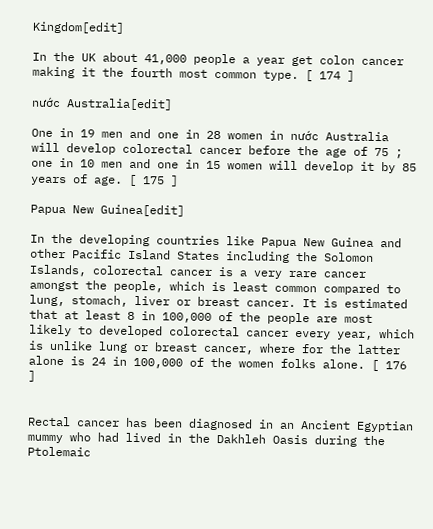Kingdom[edit]

In the UK about 41,000 people a year get colon cancer making it the fourth most common type. [ 174 ]

nước Australia[edit]

One in 19 men and one in 28 women in nước Australia will develop colorectal cancer before the age of 75 ; one in 10 men and one in 15 women will develop it by 85 years of age. [ 175 ]

Papua New Guinea[edit]

In the developing countries like Papua New Guinea and other Pacific Island States including the Solomon Islands, colorectal cancer is a very rare cancer amongst the people, which is least common compared to lung, stomach, liver or breast cancer. It is estimated that at least 8 in 100,000 of the people are most likely to developed colorectal cancer every year, which is unlike lung or breast cancer, where for the latter alone is 24 in 100,000 of the women folks alone. [ 176 ]


Rectal cancer has been diagnosed in an Ancient Egyptian mummy who had lived in the Dakhleh Oasis during the Ptolemaic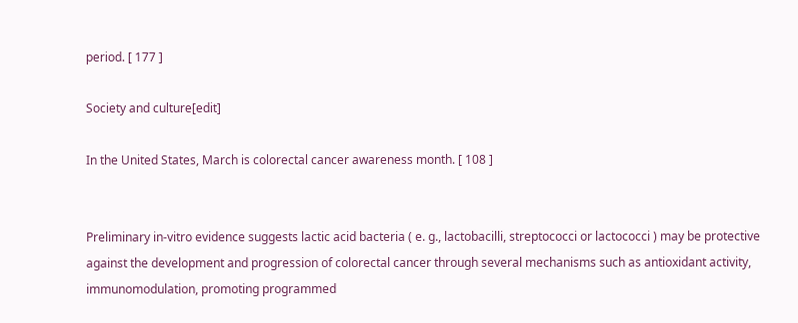period. [ 177 ]

Society and culture[edit]

In the United States, March is colorectal cancer awareness month. [ 108 ]


Preliminary in-vitro evidence suggests lactic acid bacteria ( e. g., lactobacilli, streptococci or lactococci ) may be protective against the development and progression of colorectal cancer through several mechanisms such as antioxidant activity, immunomodulation, promoting programmed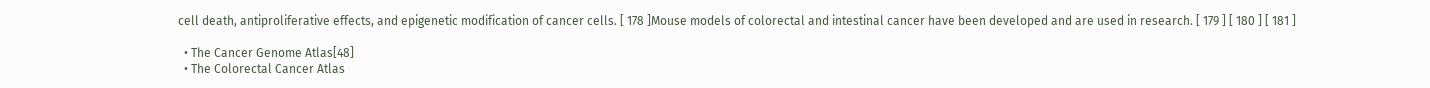cell death, antiproliferative effects, and epigenetic modification of cancer cells. [ 178 ]Mouse models of colorectal and intestinal cancer have been developed and are used in research. [ 179 ] [ 180 ] [ 181 ]

  • The Cancer Genome Atlas[48]
  • The Colorectal Cancer Atlas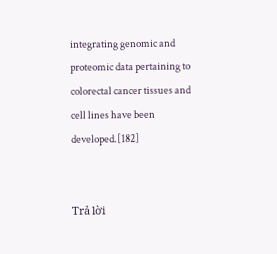integrating genomic and proteomic data pertaining to colorectal cancer tissues and cell lines have been developed.[182]


Trả lời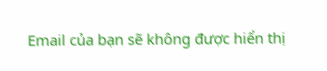Email của bạn sẽ không được hiển thị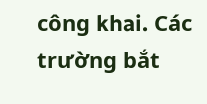công khai. Các trường bắt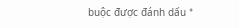buộc được đánh dấu *